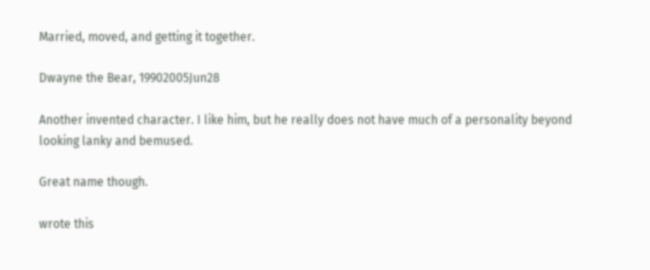Married, moved, and getting it together.

Dwayne the Bear, 19902005Jun28

Another invented character. I like him, but he really does not have much of a personality beyond looking lanky and bemused.

Great name though.

wrote this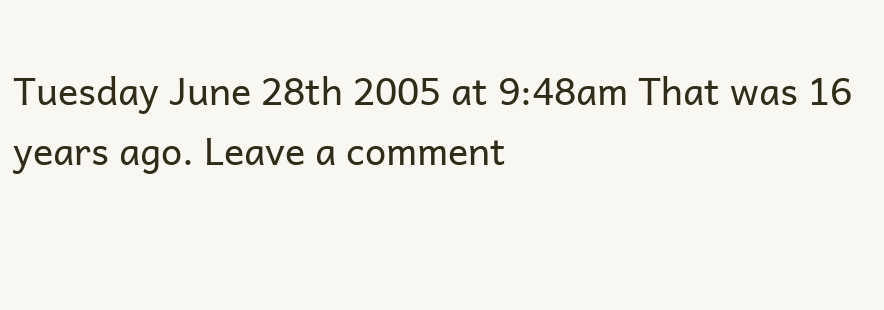Tuesday June 28th 2005 at 9:48am That was 16 years ago. Leave a comment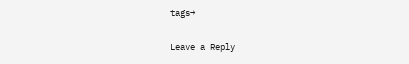tags→

Leave a Reply